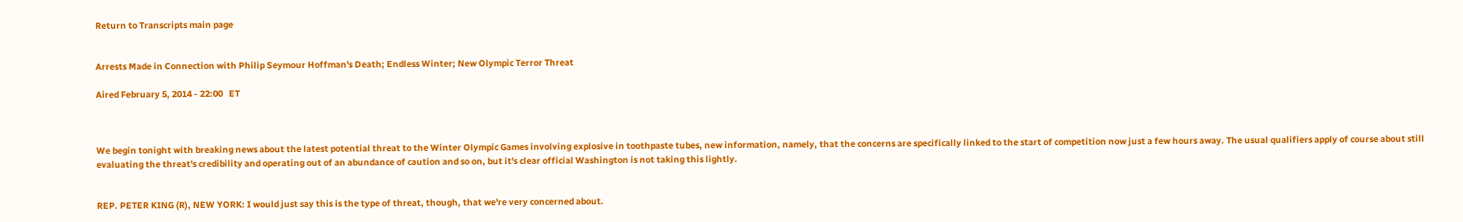Return to Transcripts main page


Arrests Made in Connection with Philip Seymour Hoffman's Death; Endless Winter; New Olympic Terror Threat

Aired February 5, 2014 - 22:00   ET



We begin tonight with breaking news about the latest potential threat to the Winter Olympic Games involving explosive in toothpaste tubes, new information, namely, that the concerns are specifically linked to the start of competition now just a few hours away. The usual qualifiers apply of course about still evaluating the threat's credibility and operating out of an abundance of caution and so on, but it's clear official Washington is not taking this lightly.


REP. PETER KING (R), NEW YORK: I would just say this is the type of threat, though, that we're very concerned about.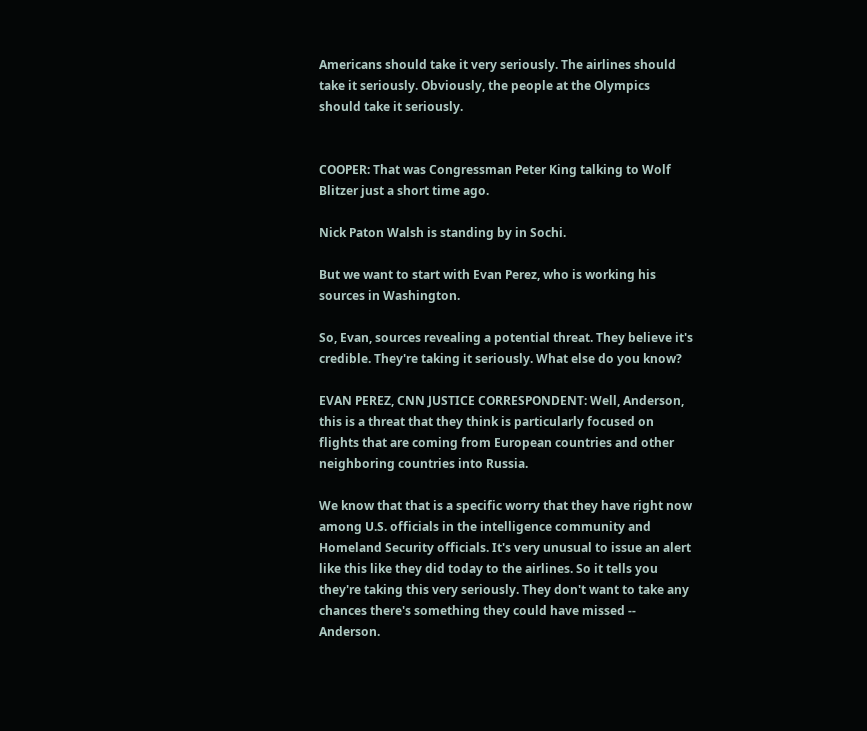Americans should take it very seriously. The airlines should take it seriously. Obviously, the people at the Olympics should take it seriously.


COOPER: That was Congressman Peter King talking to Wolf Blitzer just a short time ago.

Nick Paton Walsh is standing by in Sochi.

But we want to start with Evan Perez, who is working his sources in Washington.

So, Evan, sources revealing a potential threat. They believe it's credible. They're taking it seriously. What else do you know?

EVAN PEREZ, CNN JUSTICE CORRESPONDENT: Well, Anderson, this is a threat that they think is particularly focused on flights that are coming from European countries and other neighboring countries into Russia.

We know that that is a specific worry that they have right now among U.S. officials in the intelligence community and Homeland Security officials. It's very unusual to issue an alert like this like they did today to the airlines. So it tells you they're taking this very seriously. They don't want to take any chances there's something they could have missed -- Anderson.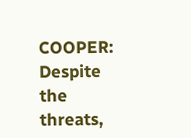COOPER: Despite the threats,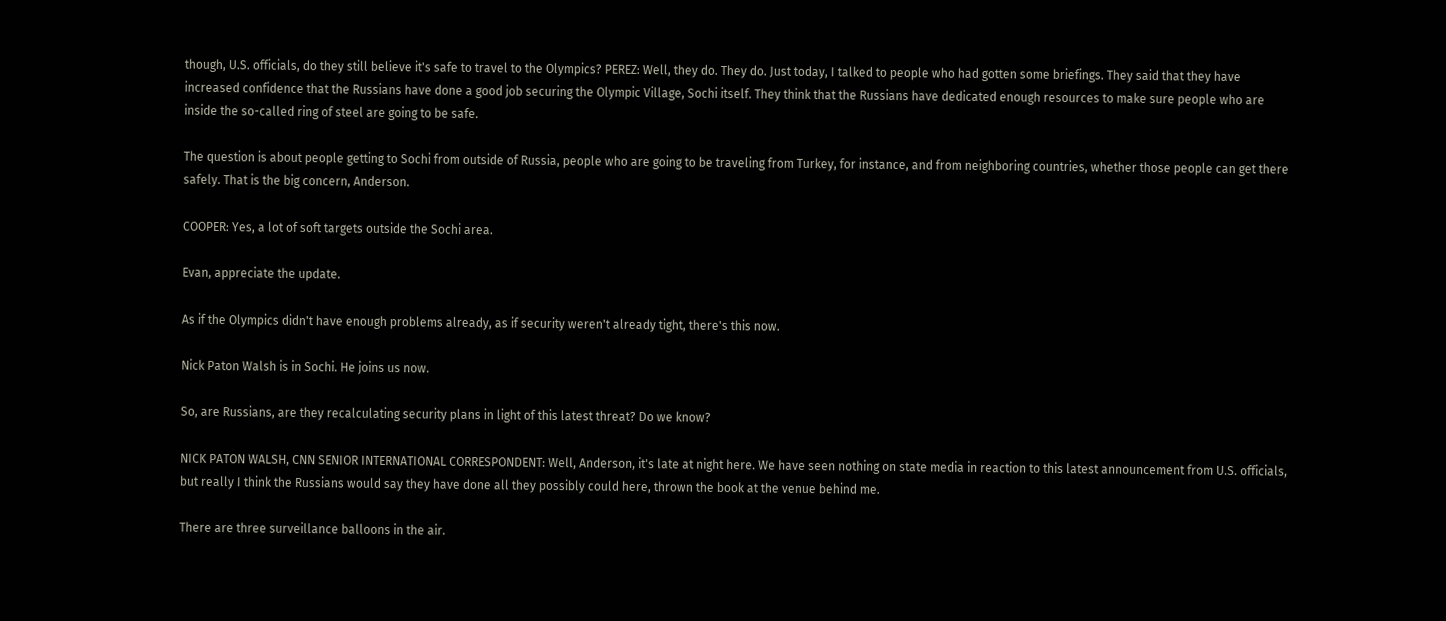though, U.S. officials, do they still believe it's safe to travel to the Olympics? PEREZ: Well, they do. They do. Just today, I talked to people who had gotten some briefings. They said that they have increased confidence that the Russians have done a good job securing the Olympic Village, Sochi itself. They think that the Russians have dedicated enough resources to make sure people who are inside the so-called ring of steel are going to be safe.

The question is about people getting to Sochi from outside of Russia, people who are going to be traveling from Turkey, for instance, and from neighboring countries, whether those people can get there safely. That is the big concern, Anderson.

COOPER: Yes, a lot of soft targets outside the Sochi area.

Evan, appreciate the update.

As if the Olympics didn't have enough problems already, as if security weren't already tight, there's this now.

Nick Paton Walsh is in Sochi. He joins us now.

So, are Russians, are they recalculating security plans in light of this latest threat? Do we know?

NICK PATON WALSH, CNN SENIOR INTERNATIONAL CORRESPONDENT: Well, Anderson, it's late at night here. We have seen nothing on state media in reaction to this latest announcement from U.S. officials, but really I think the Russians would say they have done all they possibly could here, thrown the book at the venue behind me.

There are three surveillance balloons in the air.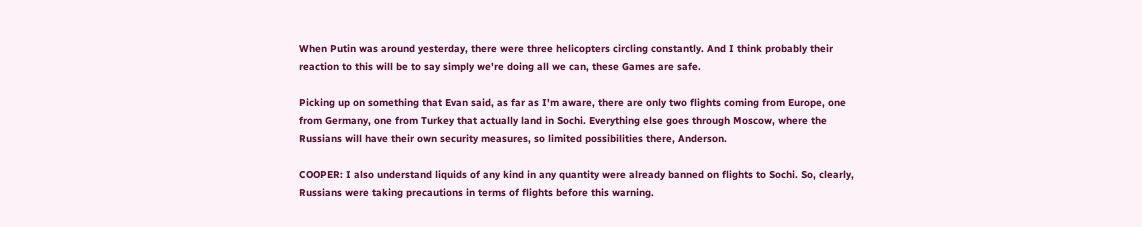When Putin was around yesterday, there were three helicopters circling constantly. And I think probably their reaction to this will be to say simply we're doing all we can, these Games are safe.

Picking up on something that Evan said, as far as I'm aware, there are only two flights coming from Europe, one from Germany, one from Turkey that actually land in Sochi. Everything else goes through Moscow, where the Russians will have their own security measures, so limited possibilities there, Anderson.

COOPER: I also understand liquids of any kind in any quantity were already banned on flights to Sochi. So, clearly, Russians were taking precautions in terms of flights before this warning.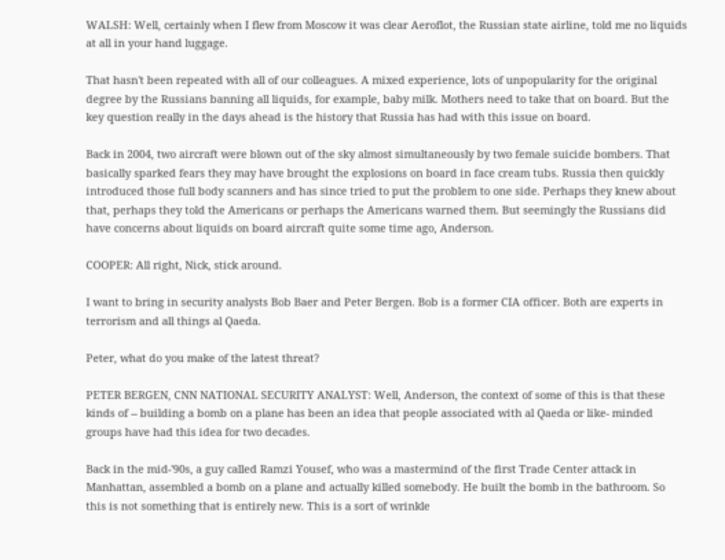WALSH: Well, certainly when I flew from Moscow it was clear Aeroflot, the Russian state airline, told me no liquids at all in your hand luggage.

That hasn't been repeated with all of our colleagues. A mixed experience, lots of unpopularity for the original degree by the Russians banning all liquids, for example, baby milk. Mothers need to take that on board. But the key question really in the days ahead is the history that Russia has had with this issue on board.

Back in 2004, two aircraft were blown out of the sky almost simultaneously by two female suicide bombers. That basically sparked fears they may have brought the explosions on board in face cream tubs. Russia then quickly introduced those full body scanners and has since tried to put the problem to one side. Perhaps they knew about that, perhaps they told the Americans or perhaps the Americans warned them. But seemingly the Russians did have concerns about liquids on board aircraft quite some time ago, Anderson.

COOPER: All right, Nick, stick around.

I want to bring in security analysts Bob Baer and Peter Bergen. Bob is a former CIA officer. Both are experts in terrorism and all things al Qaeda.

Peter, what do you make of the latest threat?

PETER BERGEN, CNN NATIONAL SECURITY ANALYST: Well, Anderson, the context of some of this is that these kinds of -- building a bomb on a plane has been an idea that people associated with al Qaeda or like- minded groups have had this idea for two decades.

Back in the mid-'90s, a guy called Ramzi Yousef, who was a mastermind of the first Trade Center attack in Manhattan, assembled a bomb on a plane and actually killed somebody. He built the bomb in the bathroom. So this is not something that is entirely new. This is a sort of wrinkle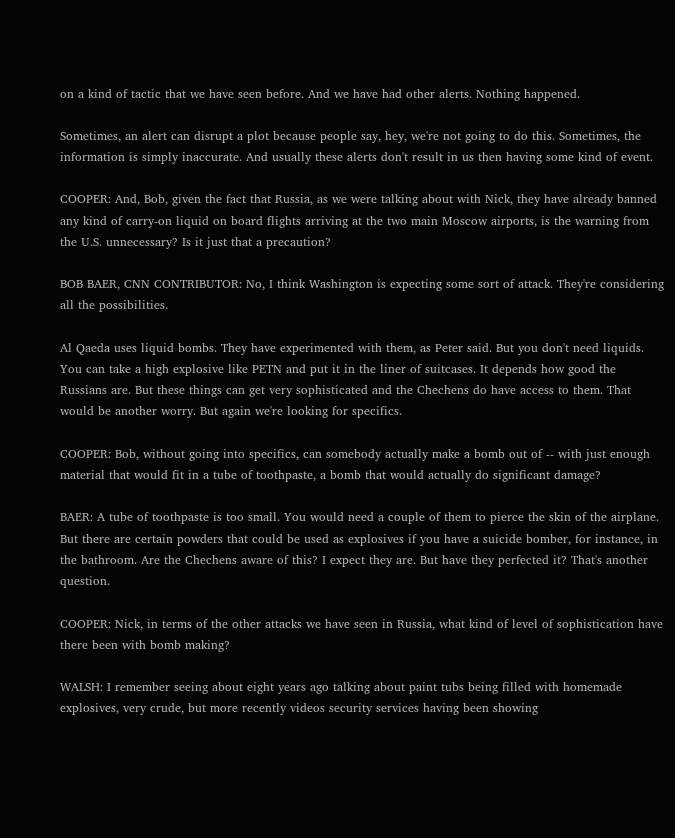on a kind of tactic that we have seen before. And we have had other alerts. Nothing happened.

Sometimes, an alert can disrupt a plot because people say, hey, we're not going to do this. Sometimes, the information is simply inaccurate. And usually these alerts don't result in us then having some kind of event.

COOPER: And, Bob, given the fact that Russia, as we were talking about with Nick, they have already banned any kind of carry-on liquid on board flights arriving at the two main Moscow airports, is the warning from the U.S. unnecessary? Is it just that a precaution?

BOB BAER, CNN CONTRIBUTOR: No, I think Washington is expecting some sort of attack. They're considering all the possibilities.

Al Qaeda uses liquid bombs. They have experimented with them, as Peter said. But you don't need liquids. You can take a high explosive like PETN and put it in the liner of suitcases. It depends how good the Russians are. But these things can get very sophisticated and the Chechens do have access to them. That would be another worry. But again we're looking for specifics.

COOPER: Bob, without going into specifics, can somebody actually make a bomb out of -- with just enough material that would fit in a tube of toothpaste, a bomb that would actually do significant damage?

BAER: A tube of toothpaste is too small. You would need a couple of them to pierce the skin of the airplane. But there are certain powders that could be used as explosives if you have a suicide bomber, for instance, in the bathroom. Are the Chechens aware of this? I expect they are. But have they perfected it? That's another question.

COOPER: Nick, in terms of the other attacks we have seen in Russia, what kind of level of sophistication have there been with bomb making?

WALSH: I remember seeing about eight years ago talking about paint tubs being filled with homemade explosives, very crude, but more recently videos security services having been showing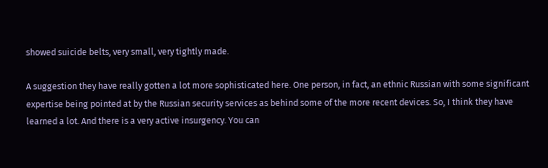showed suicide belts, very small, very tightly made.

A suggestion they have really gotten a lot more sophisticated here. One person, in fact, an ethnic Russian with some significant expertise being pointed at by the Russian security services as behind some of the more recent devices. So, I think they have learned a lot. And there is a very active insurgency. You can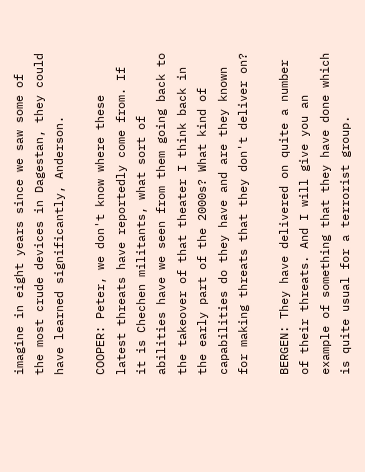imagine in eight years since we saw some of the most crude devices in Dagestan, they could have learned significantly, Anderson.

COOPER: Peter, we don't know where these latest threats have reportedly come from. If it is Chechen militants, what sort of abilities have we seen from them going back to the takeover of that theater I think back in the early part of the 2000s? What kind of capabilities do they have and are they known for making threats that they don't deliver on?

BERGEN: They have delivered on quite a number of their threats. And I will give you an example of something that they have done which is quite usual for a terrorist group.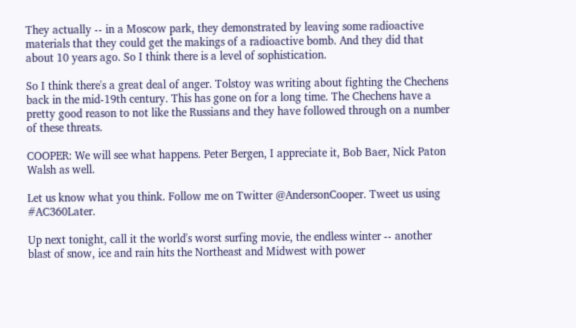They actually -- in a Moscow park, they demonstrated by leaving some radioactive materials that they could get the makings of a radioactive bomb. And they did that about 10 years ago. So I think there is a level of sophistication.

So I think there's a great deal of anger. Tolstoy was writing about fighting the Chechens back in the mid-19th century. This has gone on for a long time. The Chechens have a pretty good reason to not like the Russians and they have followed through on a number of these threats.

COOPER: We will see what happens. Peter Bergen, I appreciate it, Bob Baer, Nick Paton Walsh as well.

Let us know what you think. Follow me on Twitter @AndersonCooper. Tweet us using #AC360Later.

Up next tonight, call it the world's worst surfing movie, the endless winter -- another blast of snow, ice and rain hits the Northeast and Midwest with power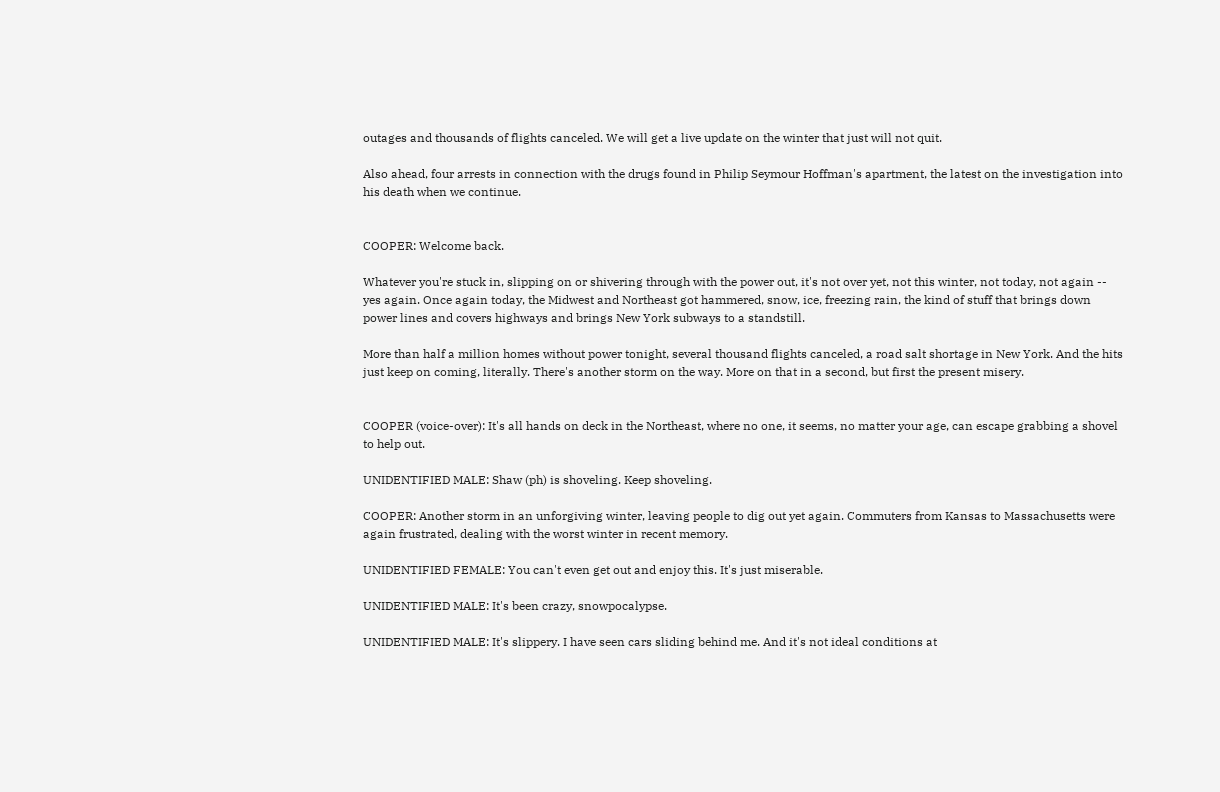outages and thousands of flights canceled. We will get a live update on the winter that just will not quit.

Also ahead, four arrests in connection with the drugs found in Philip Seymour Hoffman's apartment, the latest on the investigation into his death when we continue.


COOPER: Welcome back.

Whatever you're stuck in, slipping on or shivering through with the power out, it's not over yet, not this winter, not today, not again -- yes again. Once again today, the Midwest and Northeast got hammered, snow, ice, freezing rain, the kind of stuff that brings down power lines and covers highways and brings New York subways to a standstill.

More than half a million homes without power tonight, several thousand flights canceled, a road salt shortage in New York. And the hits just keep on coming, literally. There's another storm on the way. More on that in a second, but first the present misery.


COOPER (voice-over): It's all hands on deck in the Northeast, where no one, it seems, no matter your age, can escape grabbing a shovel to help out.

UNIDENTIFIED MALE: Shaw (ph) is shoveling. Keep shoveling.

COOPER: Another storm in an unforgiving winter, leaving people to dig out yet again. Commuters from Kansas to Massachusetts were again frustrated, dealing with the worst winter in recent memory.

UNIDENTIFIED FEMALE: You can't even get out and enjoy this. It's just miserable.

UNIDENTIFIED MALE: It's been crazy, snowpocalypse.

UNIDENTIFIED MALE: It's slippery. I have seen cars sliding behind me. And it's not ideal conditions at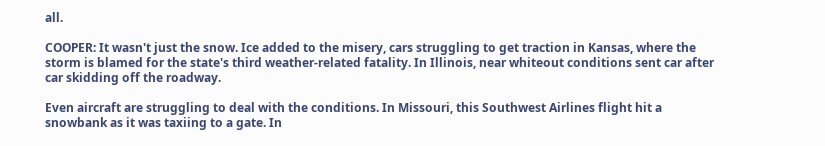all.

COOPER: It wasn't just the snow. Ice added to the misery, cars struggling to get traction in Kansas, where the storm is blamed for the state's third weather-related fatality. In Illinois, near whiteout conditions sent car after car skidding off the roadway.

Even aircraft are struggling to deal with the conditions. In Missouri, this Southwest Airlines flight hit a snowbank as it was taxiing to a gate. In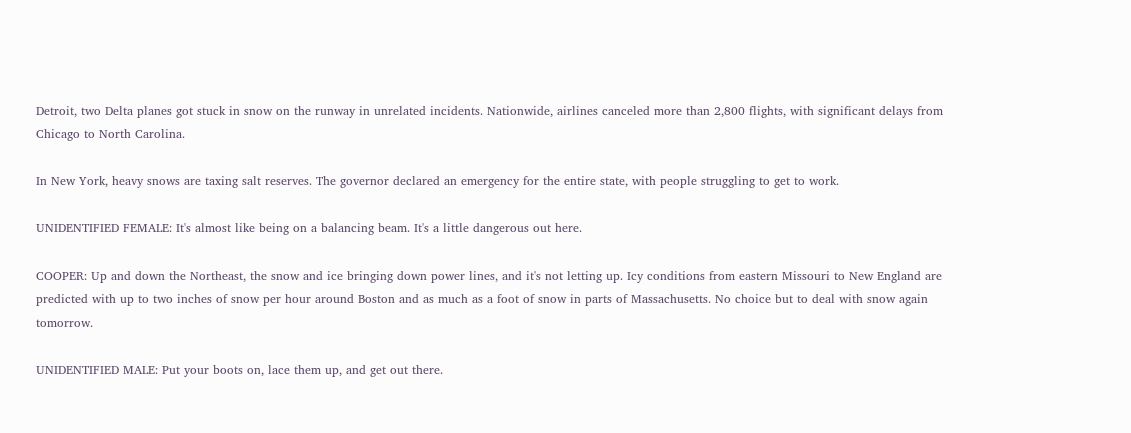Detroit, two Delta planes got stuck in snow on the runway in unrelated incidents. Nationwide, airlines canceled more than 2,800 flights, with significant delays from Chicago to North Carolina.

In New York, heavy snows are taxing salt reserves. The governor declared an emergency for the entire state, with people struggling to get to work.

UNIDENTIFIED FEMALE: It's almost like being on a balancing beam. It's a little dangerous out here.

COOPER: Up and down the Northeast, the snow and ice bringing down power lines, and it's not letting up. Icy conditions from eastern Missouri to New England are predicted with up to two inches of snow per hour around Boston and as much as a foot of snow in parts of Massachusetts. No choice but to deal with snow again tomorrow.

UNIDENTIFIED MALE: Put your boots on, lace them up, and get out there.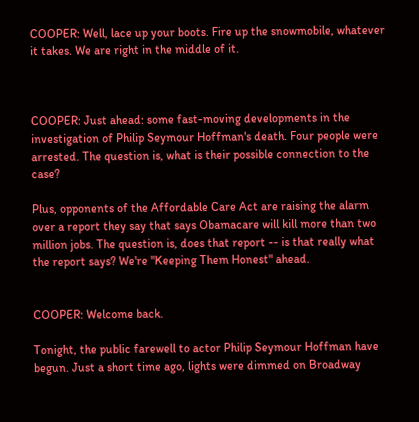COOPER: Well, lace up your boots. Fire up the snowmobile, whatever it takes. We are right in the middle of it.



COOPER: Just ahead: some fast-moving developments in the investigation of Philip Seymour Hoffman's death. Four people were arrested. The question is, what is their possible connection to the case?

Plus, opponents of the Affordable Care Act are raising the alarm over a report they say that says Obamacare will kill more than two million jobs. The question is, does that report -- is that really what the report says? We're "Keeping Them Honest" ahead.


COOPER: Welcome back.

Tonight, the public farewell to actor Philip Seymour Hoffman have begun. Just a short time ago, lights were dimmed on Broadway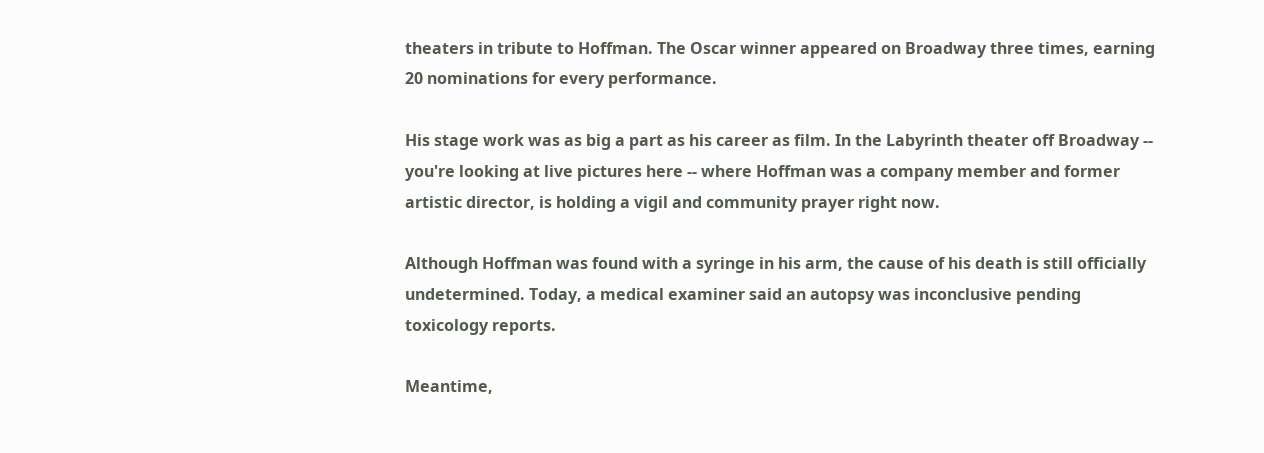theaters in tribute to Hoffman. The Oscar winner appeared on Broadway three times, earning 20 nominations for every performance.

His stage work was as big a part as his career as film. In the Labyrinth theater off Broadway -- you're looking at live pictures here -- where Hoffman was a company member and former artistic director, is holding a vigil and community prayer right now.

Although Hoffman was found with a syringe in his arm, the cause of his death is still officially undetermined. Today, a medical examiner said an autopsy was inconclusive pending toxicology reports.

Meantime,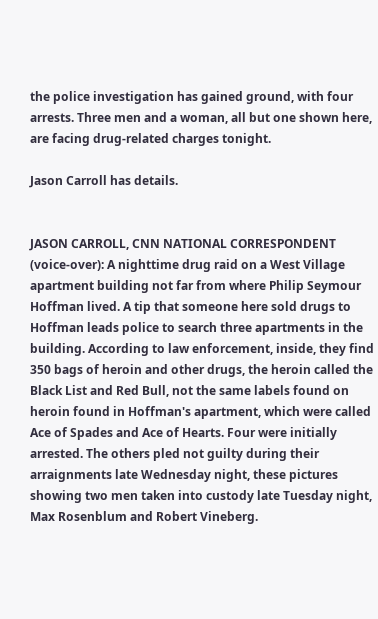the police investigation has gained ground, with four arrests. Three men and a woman, all but one shown here, are facing drug-related charges tonight.

Jason Carroll has details.


JASON CARROLL, CNN NATIONAL CORRESPONDENT (voice-over): A nighttime drug raid on a West Village apartment building not far from where Philip Seymour Hoffman lived. A tip that someone here sold drugs to Hoffman leads police to search three apartments in the building. According to law enforcement, inside, they find 350 bags of heroin and other drugs, the heroin called the Black List and Red Bull, not the same labels found on heroin found in Hoffman's apartment, which were called Ace of Spades and Ace of Hearts. Four were initially arrested. The others pled not guilty during their arraignments late Wednesday night, these pictures showing two men taken into custody late Tuesday night, Max Rosenblum and Robert Vineberg.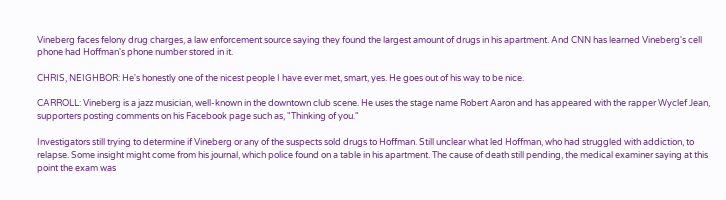Vineberg faces felony drug charges, a law enforcement source saying they found the largest amount of drugs in his apartment. And CNN has learned Vineberg's cell phone had Hoffman's phone number stored in it.

CHRIS, NEIGHBOR: He's honestly one of the nicest people I have ever met, smart, yes. He goes out of his way to be nice.

CARROLL: Vineberg is a jazz musician, well-known in the downtown club scene. He uses the stage name Robert Aaron and has appeared with the rapper Wyclef Jean, supporters posting comments on his Facebook page such as, "Thinking of you."

Investigators still trying to determine if Vineberg or any of the suspects sold drugs to Hoffman. Still unclear what led Hoffman, who had struggled with addiction, to relapse. Some insight might come from his journal, which police found on a table in his apartment. The cause of death still pending, the medical examiner saying at this point the exam was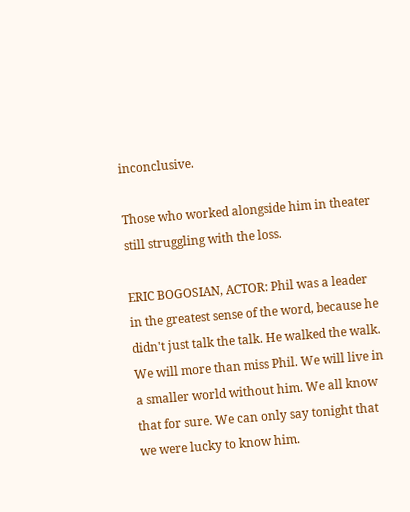inconclusive.

Those who worked alongside him in theater still struggling with the loss.

ERIC BOGOSIAN, ACTOR: Phil was a leader in the greatest sense of the word, because he didn't just talk the talk. He walked the walk. We will more than miss Phil. We will live in a smaller world without him. We all know that for sure. We can only say tonight that we were lucky to know him.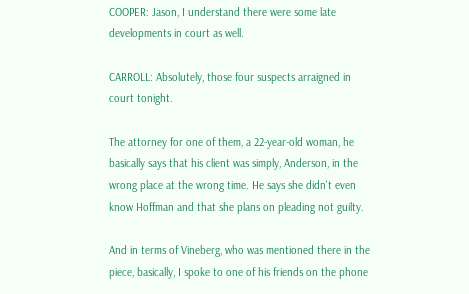COOPER: Jason, I understand there were some late developments in court as well.

CARROLL: Absolutely, those four suspects arraigned in court tonight.

The attorney for one of them, a 22-year-old woman, he basically says that his client was simply, Anderson, in the wrong place at the wrong time. He says she didn't even know Hoffman and that she plans on pleading not guilty.

And in terms of Vineberg, who was mentioned there in the piece, basically, I spoke to one of his friends on the phone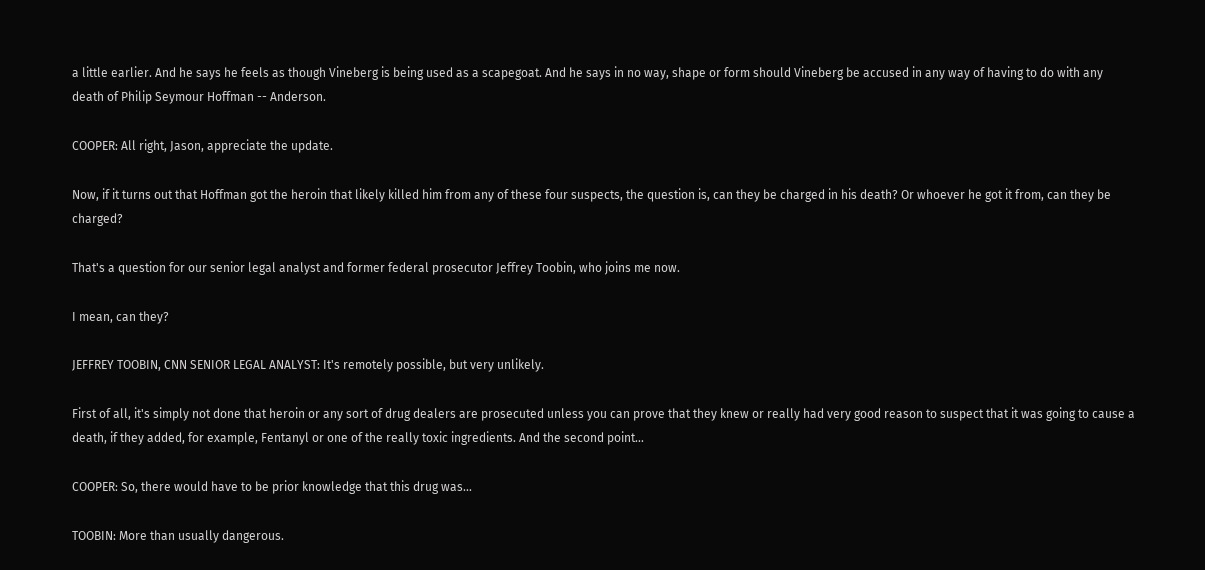a little earlier. And he says he feels as though Vineberg is being used as a scapegoat. And he says in no way, shape or form should Vineberg be accused in any way of having to do with any death of Philip Seymour Hoffman -- Anderson.

COOPER: All right, Jason, appreciate the update.

Now, if it turns out that Hoffman got the heroin that likely killed him from any of these four suspects, the question is, can they be charged in his death? Or whoever he got it from, can they be charged?

That's a question for our senior legal analyst and former federal prosecutor Jeffrey Toobin, who joins me now.

I mean, can they?

JEFFREY TOOBIN, CNN SENIOR LEGAL ANALYST: It's remotely possible, but very unlikely.

First of all, it's simply not done that heroin or any sort of drug dealers are prosecuted unless you can prove that they knew or really had very good reason to suspect that it was going to cause a death, if they added, for example, Fentanyl or one of the really toxic ingredients. And the second point...

COOPER: So, there would have to be prior knowledge that this drug was...

TOOBIN: More than usually dangerous.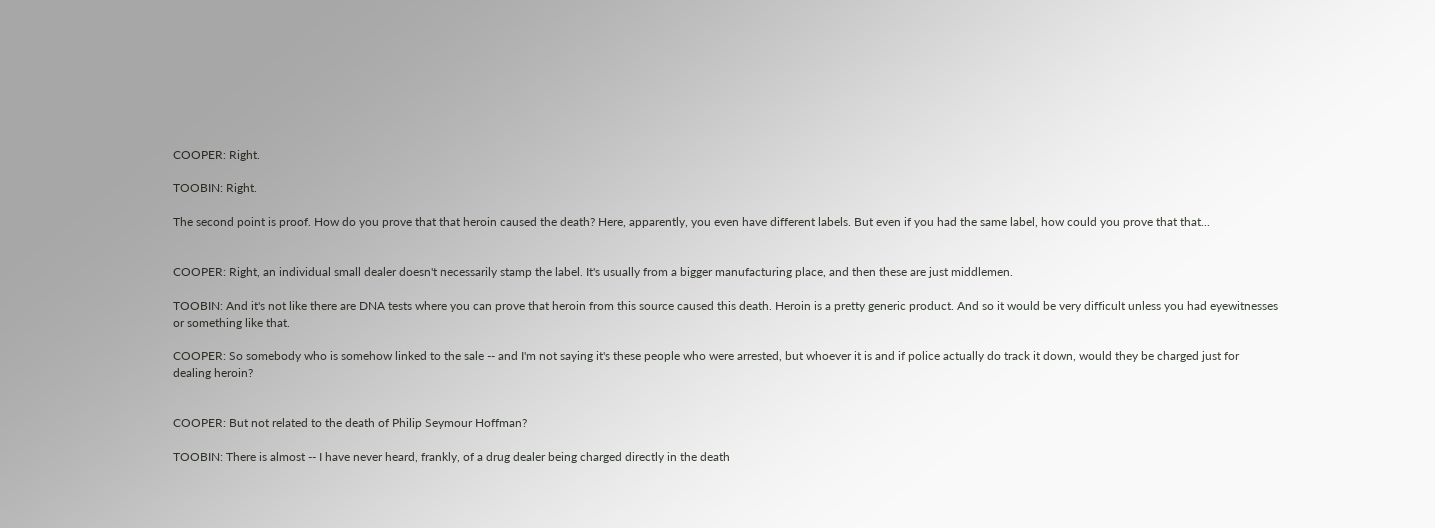COOPER: Right.

TOOBIN: Right.

The second point is proof. How do you prove that that heroin caused the death? Here, apparently, you even have different labels. But even if you had the same label, how could you prove that that...


COOPER: Right, an individual small dealer doesn't necessarily stamp the label. It's usually from a bigger manufacturing place, and then these are just middlemen.

TOOBIN: And it's not like there are DNA tests where you can prove that heroin from this source caused this death. Heroin is a pretty generic product. And so it would be very difficult unless you had eyewitnesses or something like that.

COOPER: So somebody who is somehow linked to the sale -- and I'm not saying it's these people who were arrested, but whoever it is and if police actually do track it down, would they be charged just for dealing heroin?


COOPER: But not related to the death of Philip Seymour Hoffman?

TOOBIN: There is almost -- I have never heard, frankly, of a drug dealer being charged directly in the death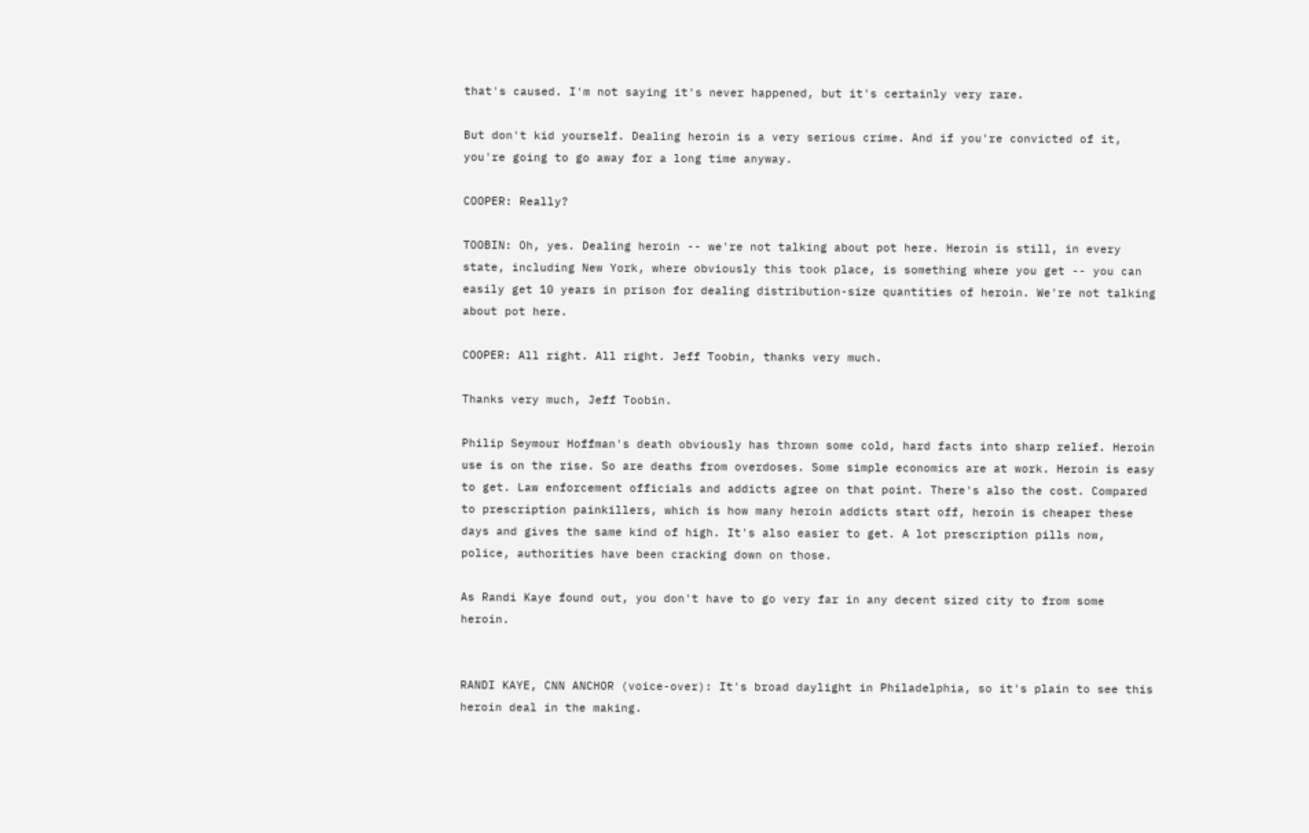that's caused. I'm not saying it's never happened, but it's certainly very rare.

But don't kid yourself. Dealing heroin is a very serious crime. And if you're convicted of it, you're going to go away for a long time anyway.

COOPER: Really?

TOOBIN: Oh, yes. Dealing heroin -- we're not talking about pot here. Heroin is still, in every state, including New York, where obviously this took place, is something where you get -- you can easily get 10 years in prison for dealing distribution-size quantities of heroin. We're not talking about pot here.

COOPER: All right. All right. Jeff Toobin, thanks very much.

Thanks very much, Jeff Toobin.

Philip Seymour Hoffman's death obviously has thrown some cold, hard facts into sharp relief. Heroin use is on the rise. So are deaths from overdoses. Some simple economics are at work. Heroin is easy to get. Law enforcement officials and addicts agree on that point. There's also the cost. Compared to prescription painkillers, which is how many heroin addicts start off, heroin is cheaper these days and gives the same kind of high. It's also easier to get. A lot prescription pills now, police, authorities have been cracking down on those.

As Randi Kaye found out, you don't have to go very far in any decent sized city to from some heroin.


RANDI KAYE, CNN ANCHOR (voice-over): It's broad daylight in Philadelphia, so it's plain to see this heroin deal in the making.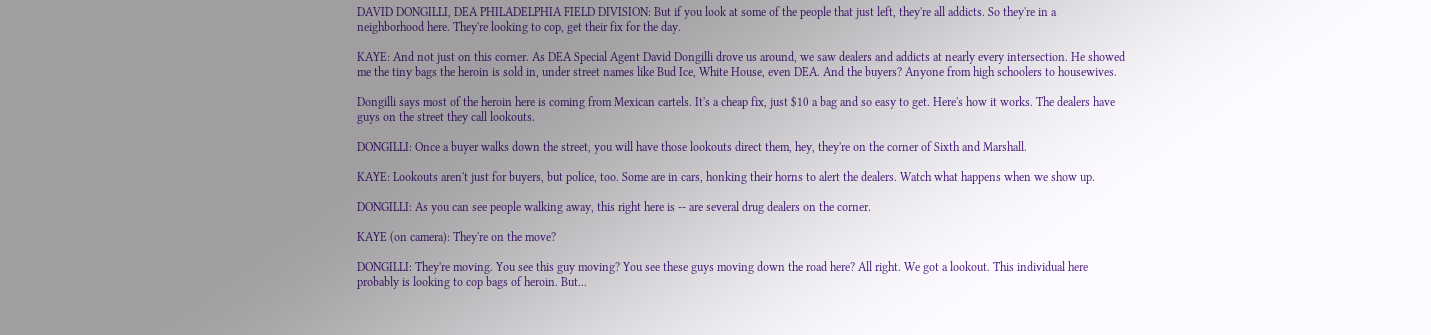DAVID DONGILLI, DEA PHILADELPHIA FIELD DIVISION: But if you look at some of the people that just left, they're all addicts. So they're in a neighborhood here. They're looking to cop, get their fix for the day.

KAYE: And not just on this corner. As DEA Special Agent David Dongilli drove us around, we saw dealers and addicts at nearly every intersection. He showed me the tiny bags the heroin is sold in, under street names like Bud Ice, White House, even DEA. And the buyers? Anyone from high schoolers to housewives.

Dongilli says most of the heroin here is coming from Mexican cartels. It's a cheap fix, just $10 a bag and so easy to get. Here's how it works. The dealers have guys on the street they call lookouts.

DONGILLI: Once a buyer walks down the street, you will have those lookouts direct them, hey, they're on the corner of Sixth and Marshall.

KAYE: Lookouts aren't just for buyers, but police, too. Some are in cars, honking their horns to alert the dealers. Watch what happens when we show up.

DONGILLI: As you can see people walking away, this right here is -- are several drug dealers on the corner.

KAYE (on camera): They're on the move?

DONGILLI: They're moving. You see this guy moving? You see these guys moving down the road here? All right. We got a lookout. This individual here probably is looking to cop bags of heroin. But...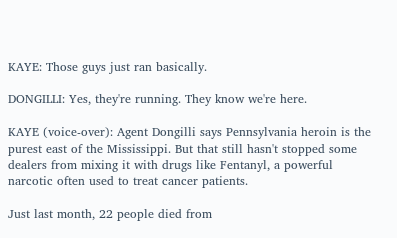KAYE: Those guys just ran basically.

DONGILLI: Yes, they're running. They know we're here.

KAYE (voice-over): Agent Dongilli says Pennsylvania heroin is the purest east of the Mississippi. But that still hasn't stopped some dealers from mixing it with drugs like Fentanyl, a powerful narcotic often used to treat cancer patients.

Just last month, 22 people died from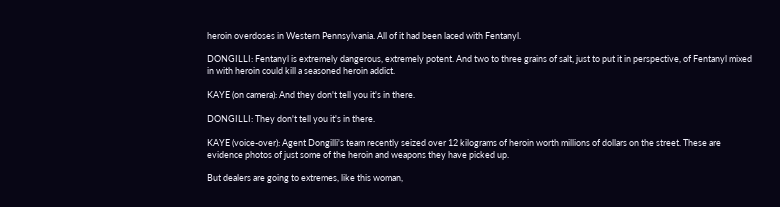heroin overdoses in Western Pennsylvania. All of it had been laced with Fentanyl.

DONGILLI: Fentanyl is extremely dangerous, extremely potent. And two to three grains of salt, just to put it in perspective, of Fentanyl mixed in with heroin could kill a seasoned heroin addict.

KAYE (on camera): And they don't tell you it's in there.

DONGILLI: They don't tell you it's in there.

KAYE (voice-over): Agent Dongilli's team recently seized over 12 kilograms of heroin worth millions of dollars on the street. These are evidence photos of just some of the heroin and weapons they have picked up.

But dealers are going to extremes, like this woman,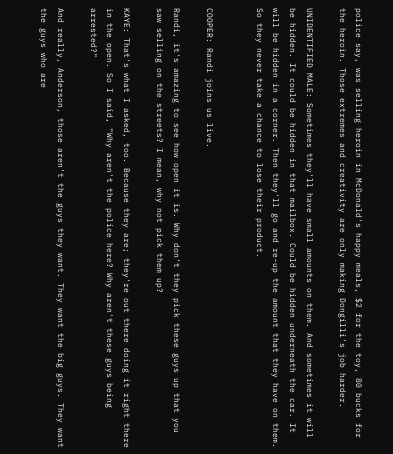police say, was selling heroin in McDonald's happy meals, $2 for the toy, 80 bucks for the heroin. Those extremes and creativity are only making Dongilli's job harder.

UNIDENTIFIED MALE: Sometimes they'll have small amounts on them. And sometimes it will be hidden. It could be hidden in that mailbox. Could be hidden underneath the car. It will be hidden in a corner. Then they'll go and re-up the amount that they have on them. So they never take a chance to lose their product.


COOPER: Randi joins us live.

Randi, it's amazing to see how open it is. Why don't they pick these guys up that you saw selling on the streets? I mean, why not pick them up?

KAYE: That's what I asked, too. Because they are; they're out there doing it right there in the open. So I said, "Why aren't the police here? Why aren't these guys being arrested?"

And really, Anderson, those aren't the guys they want. They want the big guys. They want the guys who are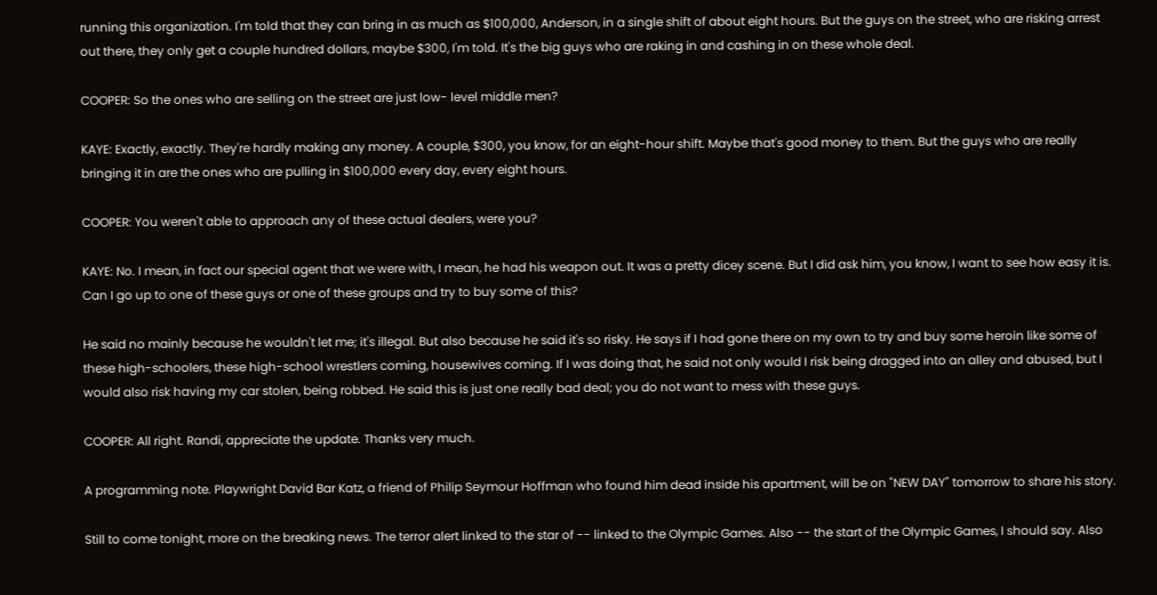running this organization. I'm told that they can bring in as much as $100,000, Anderson, in a single shift of about eight hours. But the guys on the street, who are risking arrest out there, they only get a couple hundred dollars, maybe $300, I'm told. It's the big guys who are raking in and cashing in on these whole deal.

COOPER: So the ones who are selling on the street are just low- level middle men?

KAYE: Exactly, exactly. They're hardly making any money. A couple, $300, you know, for an eight-hour shift. Maybe that's good money to them. But the guys who are really bringing it in are the ones who are pulling in $100,000 every day, every eight hours.

COOPER: You weren't able to approach any of these actual dealers, were you?

KAYE: No. I mean, in fact our special agent that we were with, I mean, he had his weapon out. It was a pretty dicey scene. But I did ask him, you know, I want to see how easy it is. Can I go up to one of these guys or one of these groups and try to buy some of this?

He said no mainly because he wouldn't let me; it's illegal. But also because he said it's so risky. He says if I had gone there on my own to try and buy some heroin like some of these high-schoolers, these high-school wrestlers coming, housewives coming. If I was doing that, he said not only would I risk being dragged into an alley and abused, but I would also risk having my car stolen, being robbed. He said this is just one really bad deal; you do not want to mess with these guys.

COOPER: All right. Randi, appreciate the update. Thanks very much.

A programming note. Playwright David Bar Katz, a friend of Philip Seymour Hoffman who found him dead inside his apartment, will be on "NEW DAY" tomorrow to share his story.

Still to come tonight, more on the breaking news. The terror alert linked to the star of -- linked to the Olympic Games. Also -- the start of the Olympic Games, I should say. Also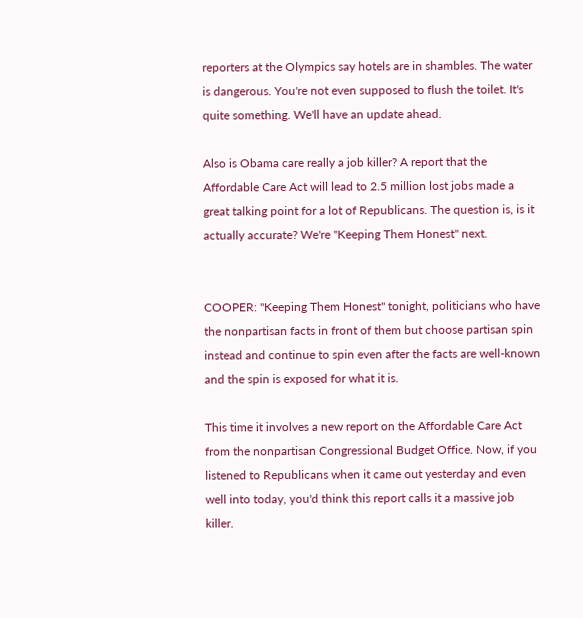reporters at the Olympics say hotels are in shambles. The water is dangerous. You're not even supposed to flush the toilet. It's quite something. We'll have an update ahead.

Also is Obama care really a job killer? A report that the Affordable Care Act will lead to 2.5 million lost jobs made a great talking point for a lot of Republicans. The question is, is it actually accurate? We're "Keeping Them Honest" next.


COOPER: "Keeping Them Honest" tonight, politicians who have the nonpartisan facts in front of them but choose partisan spin instead and continue to spin even after the facts are well-known and the spin is exposed for what it is.

This time it involves a new report on the Affordable Care Act from the nonpartisan Congressional Budget Office. Now, if you listened to Republicans when it came out yesterday and even well into today, you'd think this report calls it a massive job killer.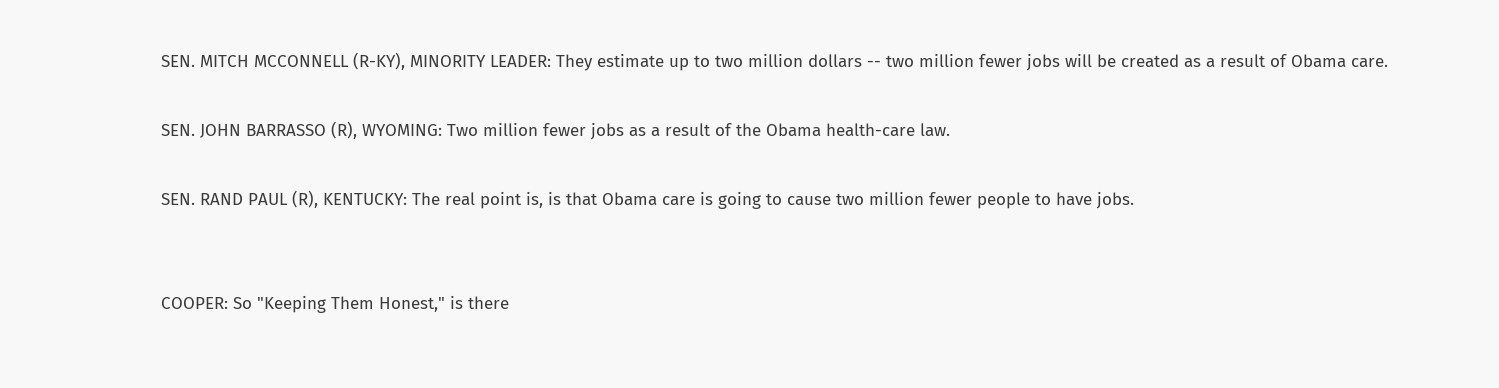SEN. MITCH MCCONNELL (R-KY), MINORITY LEADER: They estimate up to two million dollars -- two million fewer jobs will be created as a result of Obama care.

SEN. JOHN BARRASSO (R), WYOMING: Two million fewer jobs as a result of the Obama health-care law.

SEN. RAND PAUL (R), KENTUCKY: The real point is, is that Obama care is going to cause two million fewer people to have jobs.


COOPER: So "Keeping Them Honest," is there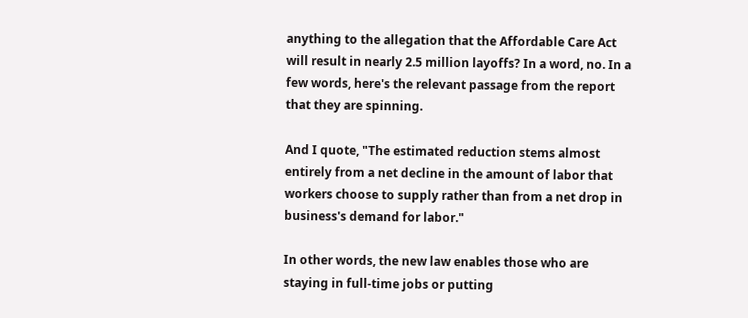anything to the allegation that the Affordable Care Act will result in nearly 2.5 million layoffs? In a word, no. In a few words, here's the relevant passage from the report that they are spinning.

And I quote, "The estimated reduction stems almost entirely from a net decline in the amount of labor that workers choose to supply rather than from a net drop in business's demand for labor."

In other words, the new law enables those who are staying in full-time jobs or putting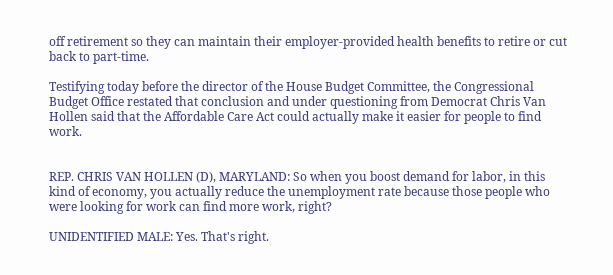off retirement so they can maintain their employer-provided health benefits to retire or cut back to part-time.

Testifying today before the director of the House Budget Committee, the Congressional Budget Office restated that conclusion and under questioning from Democrat Chris Van Hollen said that the Affordable Care Act could actually make it easier for people to find work.


REP. CHRIS VAN HOLLEN (D), MARYLAND: So when you boost demand for labor, in this kind of economy, you actually reduce the unemployment rate because those people who were looking for work can find more work, right?

UNIDENTIFIED MALE: Yes. That's right.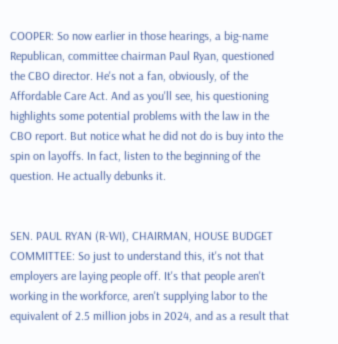COOPER: So now earlier in those hearings, a big-name Republican, committee chairman Paul Ryan, questioned the CBO director. He's not a fan, obviously, of the Affordable Care Act. And as you'll see, his questioning highlights some potential problems with the law in the CBO report. But notice what he did not do is buy into the spin on layoffs. In fact, listen to the beginning of the question. He actually debunks it.


SEN. PAUL RYAN (R-WI), CHAIRMAN, HOUSE BUDGET COMMITTEE: So just to understand this, it's not that employers are laying people off. It's that people aren't working in the workforce, aren't supplying labor to the equivalent of 2.5 million jobs in 2024, and as a result that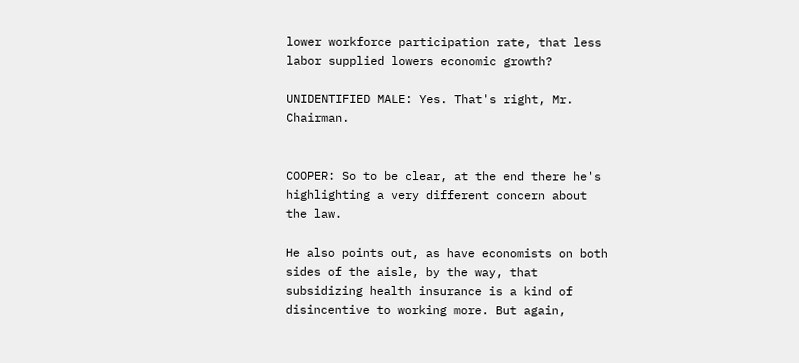lower workforce participation rate, that less labor supplied lowers economic growth?

UNIDENTIFIED MALE: Yes. That's right, Mr. Chairman.


COOPER: So to be clear, at the end there he's highlighting a very different concern about the law.

He also points out, as have economists on both sides of the aisle, by the way, that subsidizing health insurance is a kind of disincentive to working more. But again,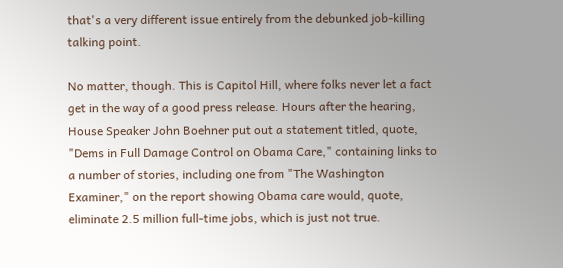that's a very different issue entirely from the debunked job-killing talking point.

No matter, though. This is Capitol Hill, where folks never let a fact get in the way of a good press release. Hours after the hearing, House Speaker John Boehner put out a statement titled, quote, "Dems in Full Damage Control on Obama Care," containing links to a number of stories, including one from "The Washington Examiner," on the report showing Obama care would, quote, eliminate 2.5 million full-time jobs, which is just not true.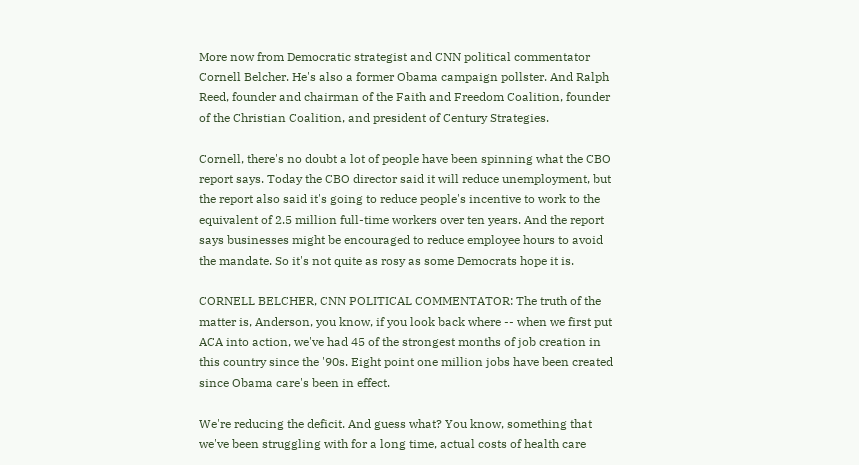More now from Democratic strategist and CNN political commentator Cornell Belcher. He's also a former Obama campaign pollster. And Ralph Reed, founder and chairman of the Faith and Freedom Coalition, founder of the Christian Coalition, and president of Century Strategies.

Cornell, there's no doubt a lot of people have been spinning what the CBO report says. Today the CBO director said it will reduce unemployment, but the report also said it's going to reduce people's incentive to work to the equivalent of 2.5 million full-time workers over ten years. And the report says businesses might be encouraged to reduce employee hours to avoid the mandate. So it's not quite as rosy as some Democrats hope it is.

CORNELL BELCHER, CNN POLITICAL COMMENTATOR: The truth of the matter is, Anderson, you know, if you look back where -- when we first put ACA into action, we've had 45 of the strongest months of job creation in this country since the '90s. Eight point one million jobs have been created since Obama care's been in effect.

We're reducing the deficit. And guess what? You know, something that we've been struggling with for a long time, actual costs of health care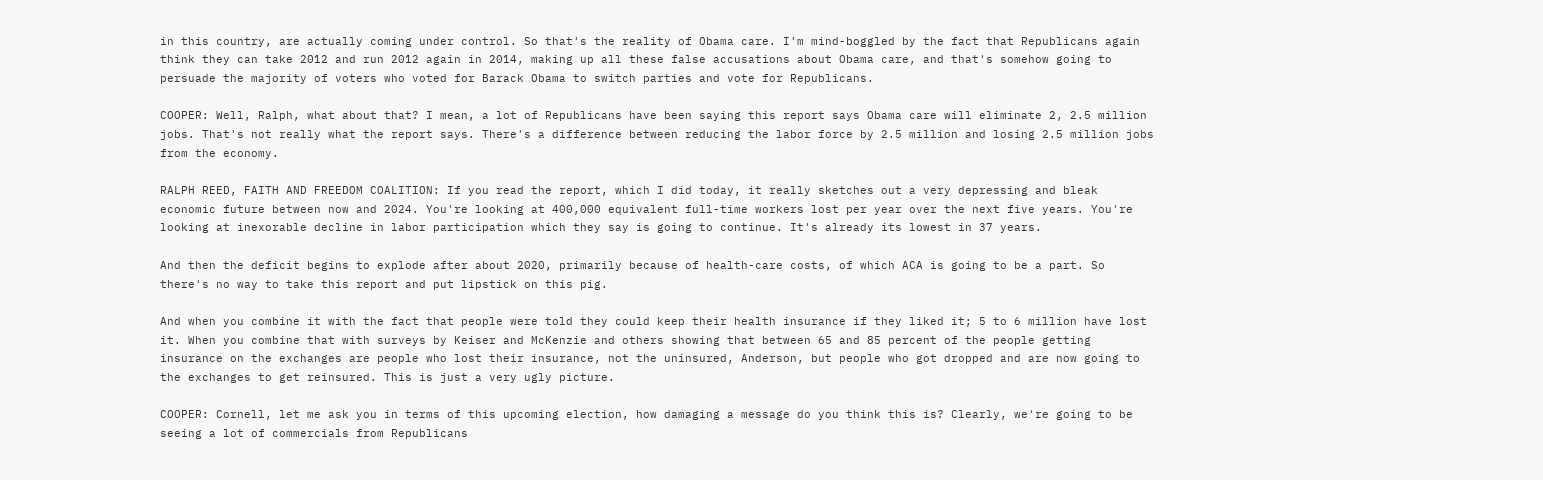in this country, are actually coming under control. So that's the reality of Obama care. I'm mind-boggled by the fact that Republicans again think they can take 2012 and run 2012 again in 2014, making up all these false accusations about Obama care, and that's somehow going to persuade the majority of voters who voted for Barack Obama to switch parties and vote for Republicans.

COOPER: Well, Ralph, what about that? I mean, a lot of Republicans have been saying this report says Obama care will eliminate 2, 2.5 million jobs. That's not really what the report says. There's a difference between reducing the labor force by 2.5 million and losing 2.5 million jobs from the economy.

RALPH REED, FAITH AND FREEDOM COALITION: If you read the report, which I did today, it really sketches out a very depressing and bleak economic future between now and 2024. You're looking at 400,000 equivalent full-time workers lost per year over the next five years. You're looking at inexorable decline in labor participation which they say is going to continue. It's already its lowest in 37 years.

And then the deficit begins to explode after about 2020, primarily because of health-care costs, of which ACA is going to be a part. So there's no way to take this report and put lipstick on this pig.

And when you combine it with the fact that people were told they could keep their health insurance if they liked it; 5 to 6 million have lost it. When you combine that with surveys by Keiser and McKenzie and others showing that between 65 and 85 percent of the people getting insurance on the exchanges are people who lost their insurance, not the uninsured, Anderson, but people who got dropped and are now going to the exchanges to get reinsured. This is just a very ugly picture.

COOPER: Cornell, let me ask you in terms of this upcoming election, how damaging a message do you think this is? Clearly, we're going to be seeing a lot of commercials from Republicans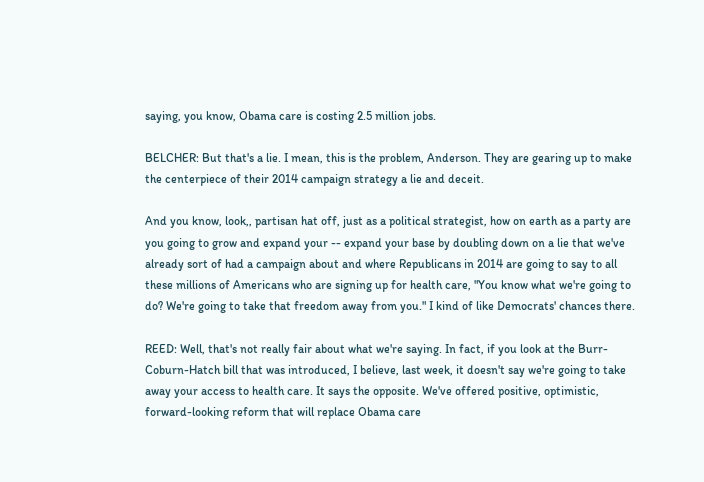saying, you know, Obama care is costing 2.5 million jobs.

BELCHER: But that's a lie. I mean, this is the problem, Anderson. They are gearing up to make the centerpiece of their 2014 campaign strategy a lie and deceit.

And you know, look,, partisan hat off, just as a political strategist, how on earth as a party are you going to grow and expand your -- expand your base by doubling down on a lie that we've already sort of had a campaign about and where Republicans in 2014 are going to say to all these millions of Americans who are signing up for health care, "You know what we're going to do? We're going to take that freedom away from you." I kind of like Democrats' chances there.

REED: Well, that's not really fair about what we're saying. In fact, if you look at the Burr-Coburn-Hatch bill that was introduced, I believe, last week, it doesn't say we're going to take away your access to health care. It says the opposite. We've offered positive, optimistic, forward-looking reform that will replace Obama care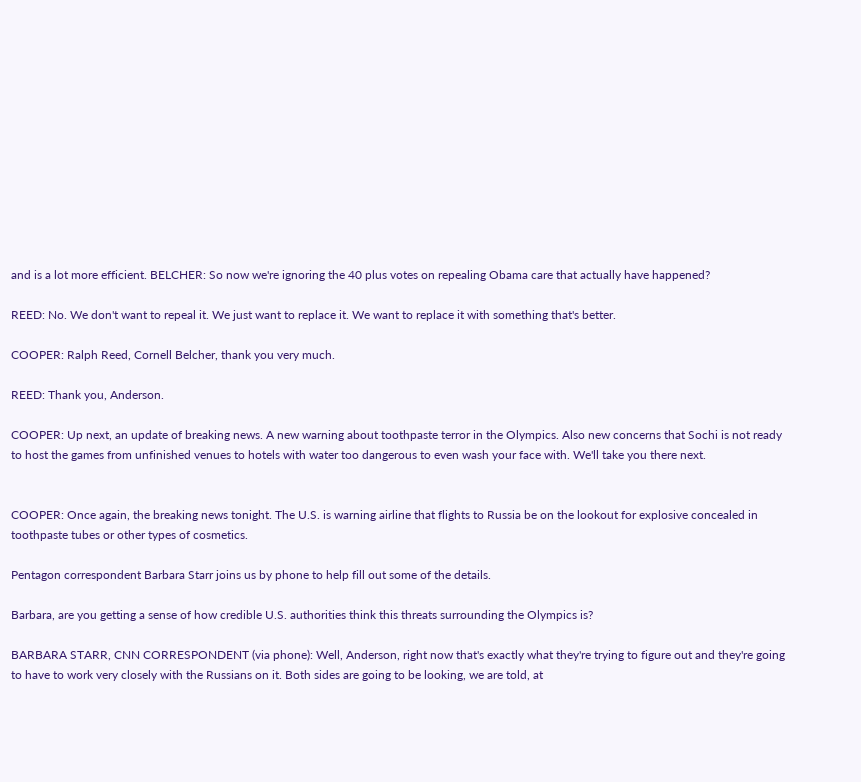and is a lot more efficient. BELCHER: So now we're ignoring the 40 plus votes on repealing Obama care that actually have happened?

REED: No. We don't want to repeal it. We just want to replace it. We want to replace it with something that's better.

COOPER: Ralph Reed, Cornell Belcher, thank you very much.

REED: Thank you, Anderson.

COOPER: Up next, an update of breaking news. A new warning about toothpaste terror in the Olympics. Also new concerns that Sochi is not ready to host the games from unfinished venues to hotels with water too dangerous to even wash your face with. We'll take you there next.


COOPER: Once again, the breaking news tonight. The U.S. is warning airline that flights to Russia be on the lookout for explosive concealed in toothpaste tubes or other types of cosmetics.

Pentagon correspondent Barbara Starr joins us by phone to help fill out some of the details.

Barbara, are you getting a sense of how credible U.S. authorities think this threats surrounding the Olympics is?

BARBARA STARR, CNN CORRESPONDENT (via phone): Well, Anderson, right now that's exactly what they're trying to figure out and they're going to have to work very closely with the Russians on it. Both sides are going to be looking, we are told, at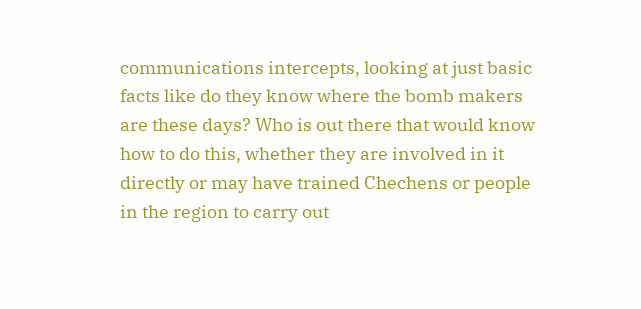communications intercepts, looking at just basic facts like do they know where the bomb makers are these days? Who is out there that would know how to do this, whether they are involved in it directly or may have trained Chechens or people in the region to carry out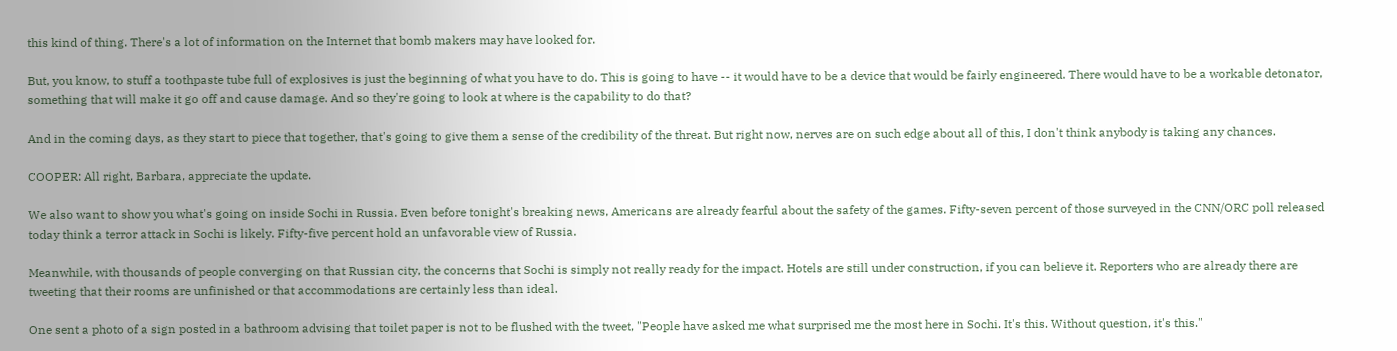this kind of thing. There's a lot of information on the Internet that bomb makers may have looked for.

But, you know, to stuff a toothpaste tube full of explosives is just the beginning of what you have to do. This is going to have -- it would have to be a device that would be fairly engineered. There would have to be a workable detonator, something that will make it go off and cause damage. And so they're going to look at where is the capability to do that?

And in the coming days, as they start to piece that together, that's going to give them a sense of the credibility of the threat. But right now, nerves are on such edge about all of this, I don't think anybody is taking any chances.

COOPER: All right, Barbara, appreciate the update.

We also want to show you what's going on inside Sochi in Russia. Even before tonight's breaking news, Americans are already fearful about the safety of the games. Fifty-seven percent of those surveyed in the CNN/ORC poll released today think a terror attack in Sochi is likely. Fifty-five percent hold an unfavorable view of Russia.

Meanwhile, with thousands of people converging on that Russian city, the concerns that Sochi is simply not really ready for the impact. Hotels are still under construction, if you can believe it. Reporters who are already there are tweeting that their rooms are unfinished or that accommodations are certainly less than ideal.

One sent a photo of a sign posted in a bathroom advising that toilet paper is not to be flushed with the tweet, "People have asked me what surprised me the most here in Sochi. It's this. Without question, it's this."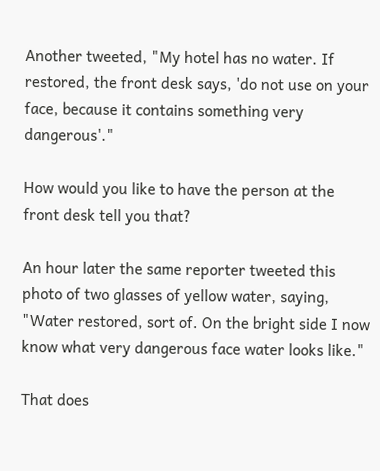Another tweeted, "My hotel has no water. If restored, the front desk says, 'do not use on your face, because it contains something very dangerous'."

How would you like to have the person at the front desk tell you that?

An hour later the same reporter tweeted this photo of two glasses of yellow water, saying, "Water restored, sort of. On the bright side I now know what very dangerous face water looks like."

That does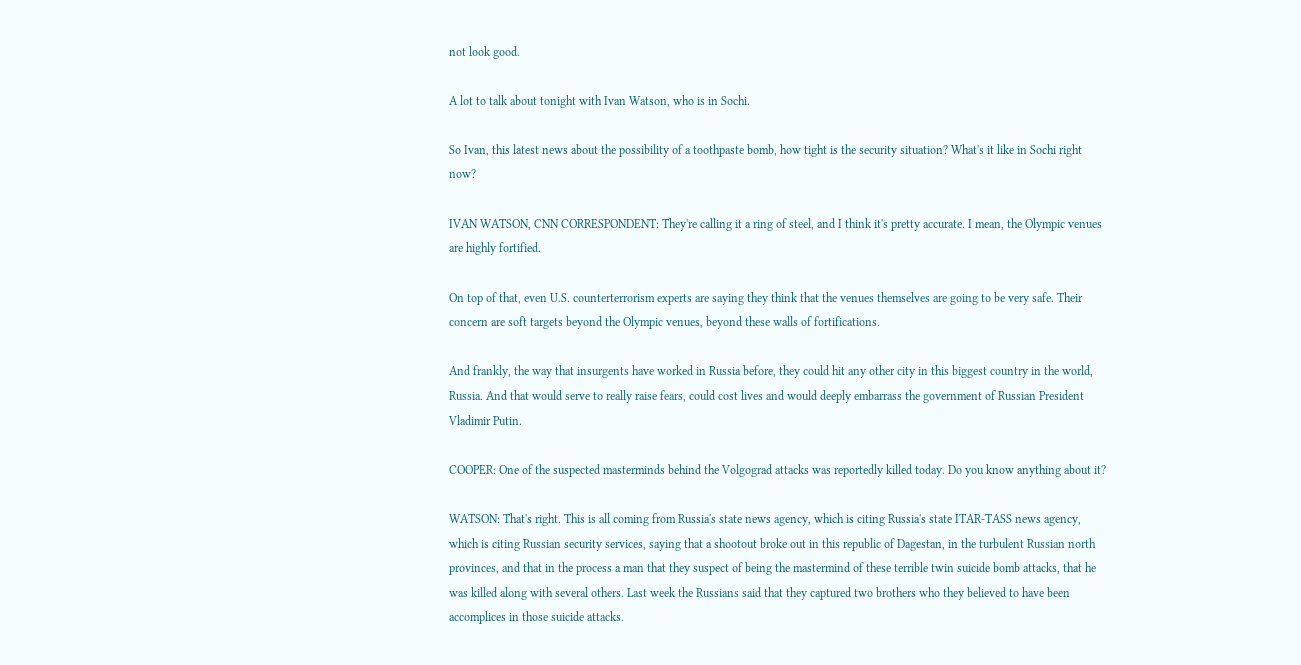not look good.

A lot to talk about tonight with Ivan Watson, who is in Sochi.

So Ivan, this latest news about the possibility of a toothpaste bomb, how tight is the security situation? What's it like in Sochi right now?

IVAN WATSON, CNN CORRESPONDENT: They're calling it a ring of steel, and I think it's pretty accurate. I mean, the Olympic venues are highly fortified.

On top of that, even U.S. counterterrorism experts are saying they think that the venues themselves are going to be very safe. Their concern are soft targets beyond the Olympic venues, beyond these walls of fortifications.

And frankly, the way that insurgents have worked in Russia before, they could hit any other city in this biggest country in the world, Russia. And that would serve to really raise fears, could cost lives and would deeply embarrass the government of Russian President Vladimir Putin.

COOPER: One of the suspected masterminds behind the Volgograd attacks was reportedly killed today. Do you know anything about it?

WATSON: That's right. This is all coming from Russia's state news agency, which is citing Russia's state ITAR-TASS news agency, which is citing Russian security services, saying that a shootout broke out in this republic of Dagestan, in the turbulent Russian north provinces, and that in the process a man that they suspect of being the mastermind of these terrible twin suicide bomb attacks, that he was killed along with several others. Last week the Russians said that they captured two brothers who they believed to have been accomplices in those suicide attacks.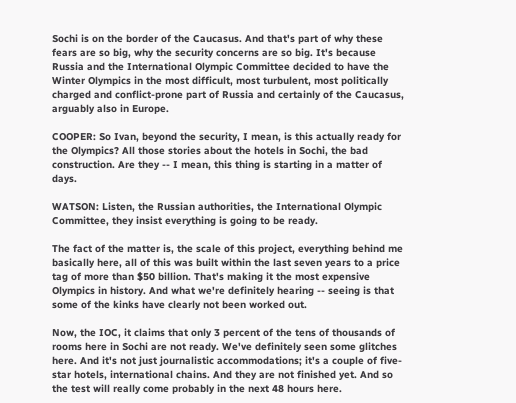Sochi is on the border of the Caucasus. And that's part of why these fears are so big, why the security concerns are so big. It's because Russia and the International Olympic Committee decided to have the Winter Olympics in the most difficult, most turbulent, most politically charged and conflict-prone part of Russia and certainly of the Caucasus, arguably also in Europe.

COOPER: So Ivan, beyond the security, I mean, is this actually ready for the Olympics? All those stories about the hotels in Sochi, the bad construction. Are they -- I mean, this thing is starting in a matter of days.

WATSON: Listen, the Russian authorities, the International Olympic Committee, they insist everything is going to be ready.

The fact of the matter is, the scale of this project, everything behind me basically here, all of this was built within the last seven years to a price tag of more than $50 billion. That's making it the most expensive Olympics in history. And what we're definitely hearing -- seeing is that some of the kinks have clearly not been worked out.

Now, the IOC, it claims that only 3 percent of the tens of thousands of rooms here in Sochi are not ready. We've definitely seen some glitches here. And it's not just journalistic accommodations; it's a couple of five-star hotels, international chains. And they are not finished yet. And so the test will really come probably in the next 48 hours here.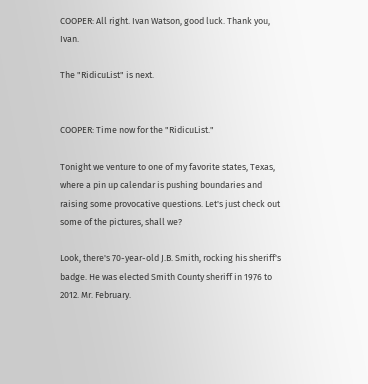COOPER: All right. Ivan Watson, good luck. Thank you, Ivan.

The "RidicuList" is next.


COOPER: Time now for the "RidicuList."

Tonight we venture to one of my favorite states, Texas, where a pin up calendar is pushing boundaries and raising some provocative questions. Let's just check out some of the pictures, shall we?

Look, there's 70-year-old J.B. Smith, rocking his sheriff's badge. He was elected Smith County sheriff in 1976 to 2012. Mr. February.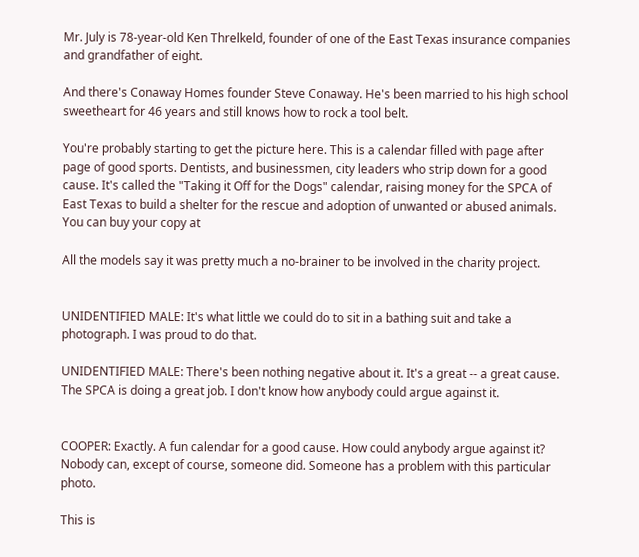Mr. July is 78-year-old Ken Threlkeld, founder of one of the East Texas insurance companies and grandfather of eight.

And there's Conaway Homes founder Steve Conaway. He's been married to his high school sweetheart for 46 years and still knows how to rock a tool belt.

You're probably starting to get the picture here. This is a calendar filled with page after page of good sports. Dentists, and businessmen, city leaders who strip down for a good cause. It's called the "Taking it Off for the Dogs" calendar, raising money for the SPCA of East Texas to build a shelter for the rescue and adoption of unwanted or abused animals. You can buy your copy at

All the models say it was pretty much a no-brainer to be involved in the charity project.


UNIDENTIFIED MALE: It's what little we could do to sit in a bathing suit and take a photograph. I was proud to do that.

UNIDENTIFIED MALE: There's been nothing negative about it. It's a great -- a great cause. The SPCA is doing a great job. I don't know how anybody could argue against it.


COOPER: Exactly. A fun calendar for a good cause. How could anybody argue against it? Nobody can, except of course, someone did. Someone has a problem with this particular photo.

This is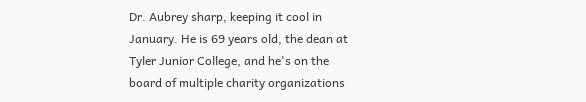Dr. Aubrey sharp, keeping it cool in January. He is 69 years old, the dean at Tyler Junior College, and he's on the board of multiple charity organizations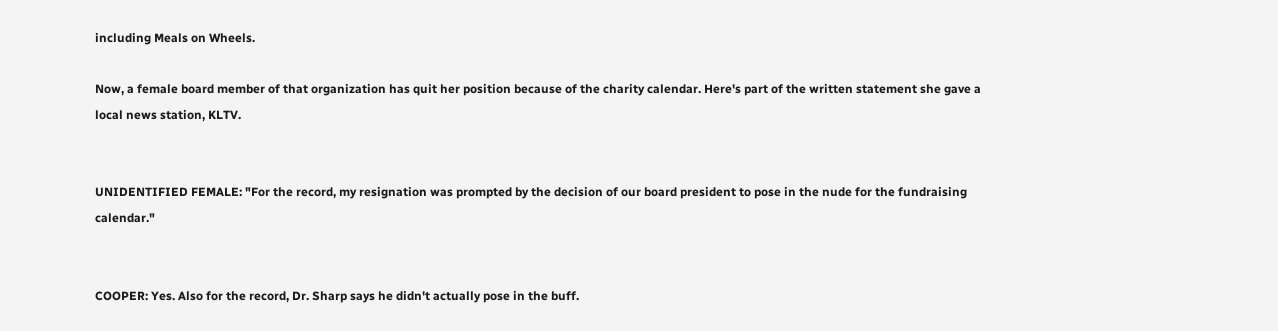including Meals on Wheels.

Now, a female board member of that organization has quit her position because of the charity calendar. Here's part of the written statement she gave a local news station, KLTV.


UNIDENTIFIED FEMALE: "For the record, my resignation was prompted by the decision of our board president to pose in the nude for the fundraising calendar."


COOPER: Yes. Also for the record, Dr. Sharp says he didn't actually pose in the buff.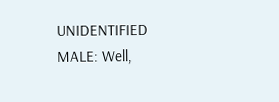UNIDENTIFIED MALE: Well,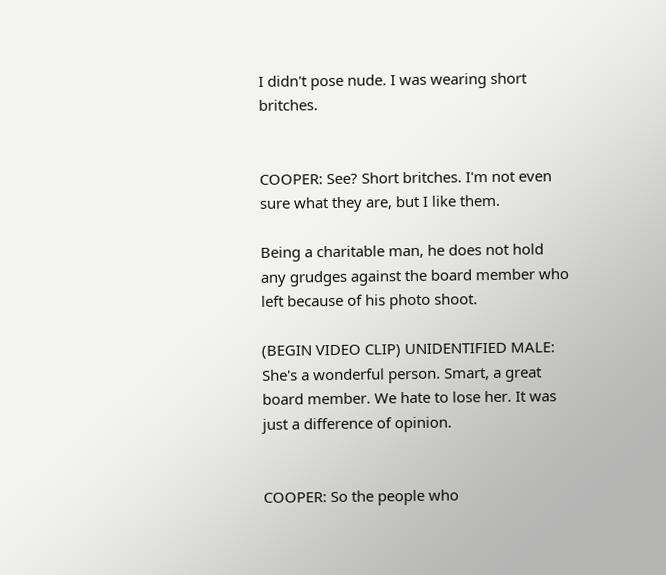I didn't pose nude. I was wearing short britches.


COOPER: See? Short britches. I'm not even sure what they are, but I like them.

Being a charitable man, he does not hold any grudges against the board member who left because of his photo shoot.

(BEGIN VIDEO CLIP) UNIDENTIFIED MALE: She's a wonderful person. Smart, a great board member. We hate to lose her. It was just a difference of opinion.


COOPER: So the people who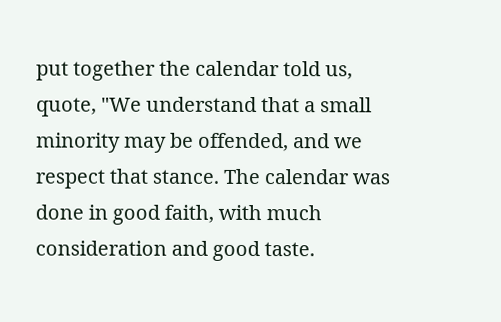put together the calendar told us, quote, "We understand that a small minority may be offended, and we respect that stance. The calendar was done in good faith, with much consideration and good taste.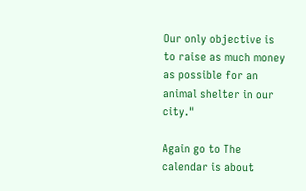Our only objective is to raise as much money as possible for an animal shelter in our city."

Again go to The calendar is about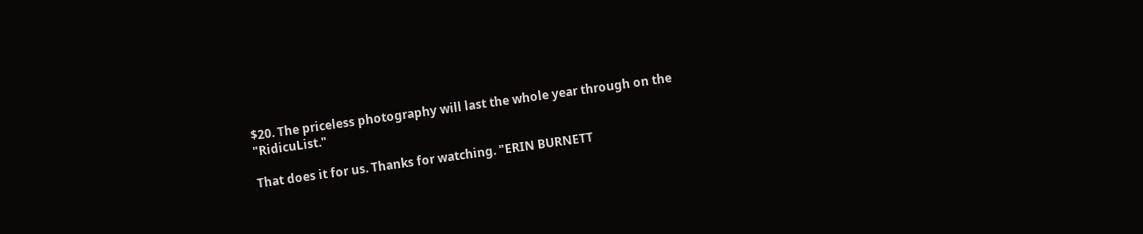$20. The priceless photography will last the whole year through on the "RidicuList."

That does it for us. Thanks for watching. "ERIN BURNETT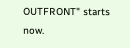OUTFRONT" starts now.